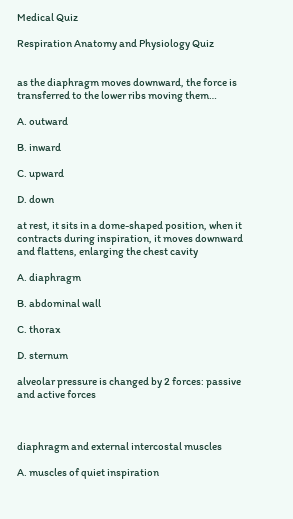Medical Quiz

Respiration Anatomy and Physiology Quiz


as the diaphragm moves downward, the force is transferred to the lower ribs moving them…

A. outward

B. inward

C. upward

D. down

at rest, it sits in a dome-shaped position, when it contracts during inspiration, it moves downward and flattens, enlarging the chest cavity

A. diaphragm

B. abdominal wall

C. thorax

D. sternum

alveolar pressure is changed by 2 forces: passive and active forces



diaphragm and external intercostal muscles

A. muscles of quiet inspiration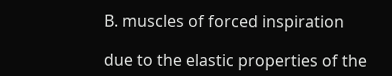B. muscles of forced inspiration

due to the elastic properties of the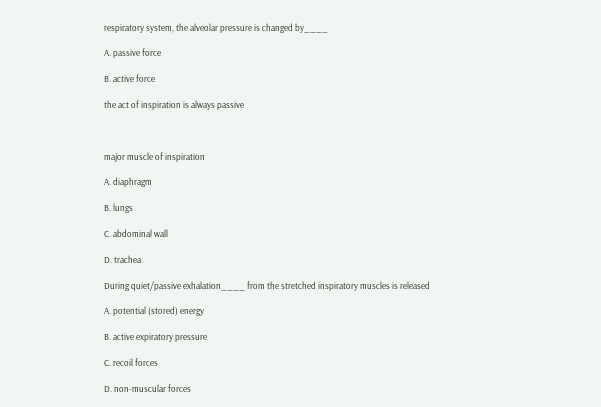respiratory system, the alveolar pressure is changed by____

A. passive force

B. active force

the act of inspiration is always passive



major muscle of inspiration

A. diaphragm

B. lungs

C. abdominal wall

D. trachea

During quiet/passive exhalation____ from the stretched inspiratory muscles is released

A. potential (stored) energy

B. active expiratory pressure

C. recoil forces

D. non-muscular forces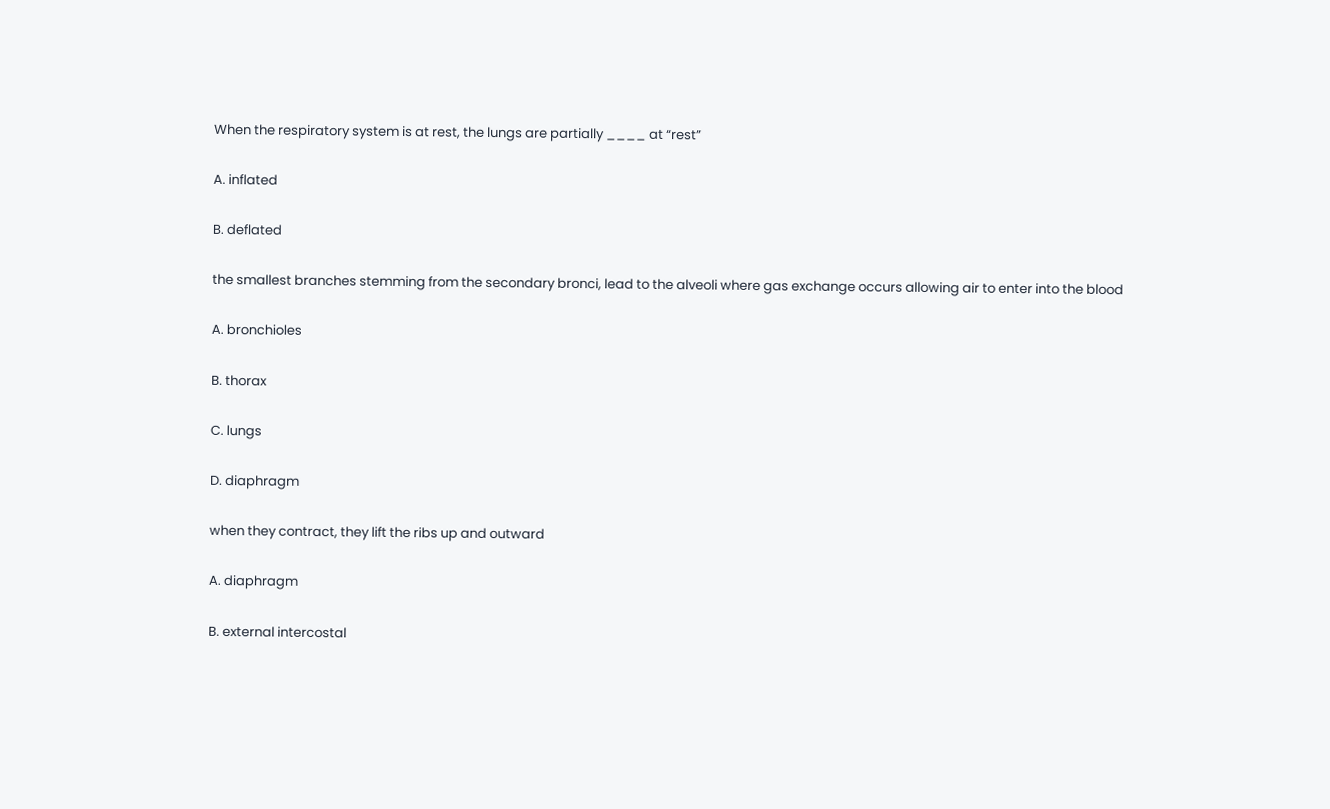When the respiratory system is at rest, the lungs are partially ____ at “rest”

A. inflated

B. deflated

the smallest branches stemming from the secondary bronci, lead to the alveoli where gas exchange occurs allowing air to enter into the blood

A. bronchioles

B. thorax

C. lungs

D. diaphragm

when they contract, they lift the ribs up and outward

A. diaphragm

B. external intercostal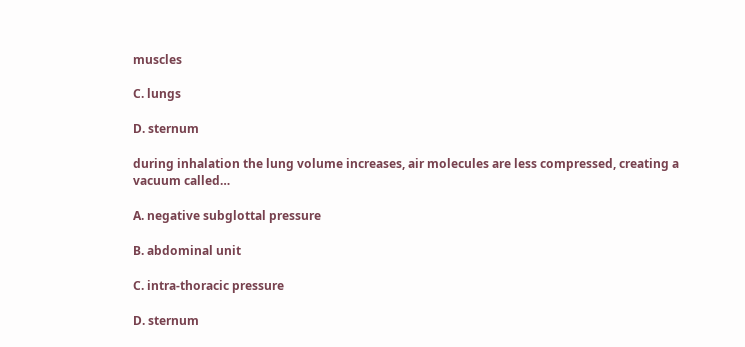muscles

C. lungs

D. sternum

during inhalation the lung volume increases, air molecules are less compressed, creating a vacuum called…

A. negative subglottal pressure

B. abdominal unit

C. intra-thoracic pressure

D. sternum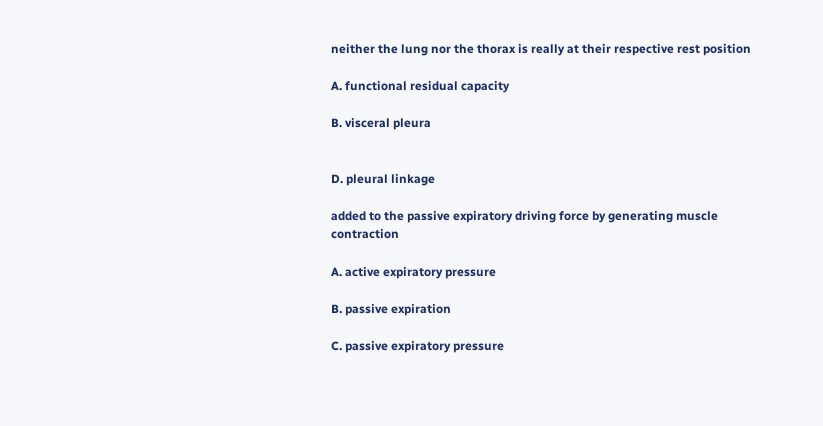neither the lung nor the thorax is really at their respective rest position

A. functional residual capacity

B. visceral pleura


D. pleural linkage

added to the passive expiratory driving force by generating muscle contraction

A. active expiratory pressure

B. passive expiration

C. passive expiratory pressure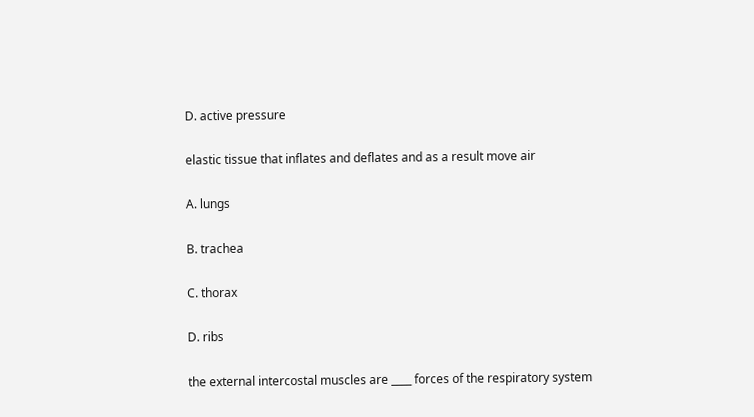D. active pressure

elastic tissue that inflates and deflates and as a result move air

A. lungs

B. trachea

C. thorax

D. ribs

the external intercostal muscles are ____ forces of the respiratory system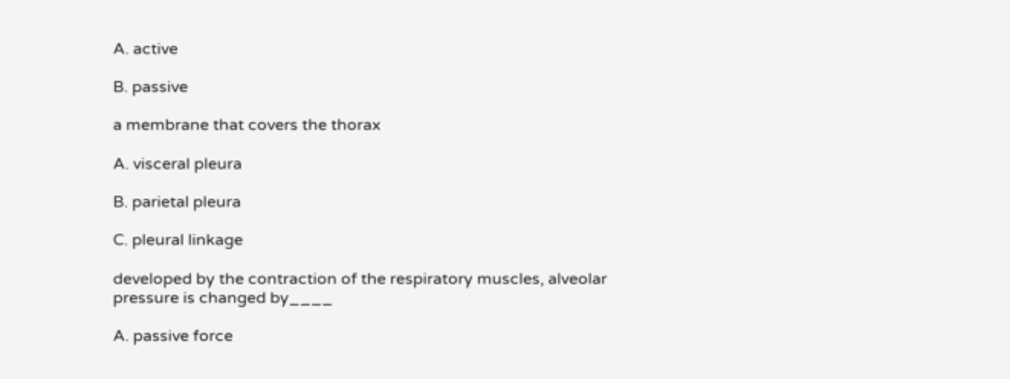A. active

B. passive

a membrane that covers the thorax

A. visceral pleura

B. parietal pleura

C. pleural linkage

developed by the contraction of the respiratory muscles, alveolar pressure is changed by____

A. passive force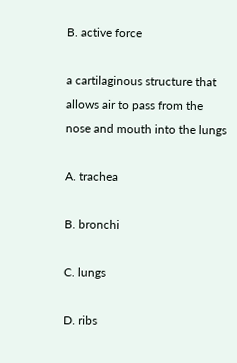B. active force

a cartilaginous structure that allows air to pass from the nose and mouth into the lungs

A. trachea

B. bronchi

C. lungs

D. ribs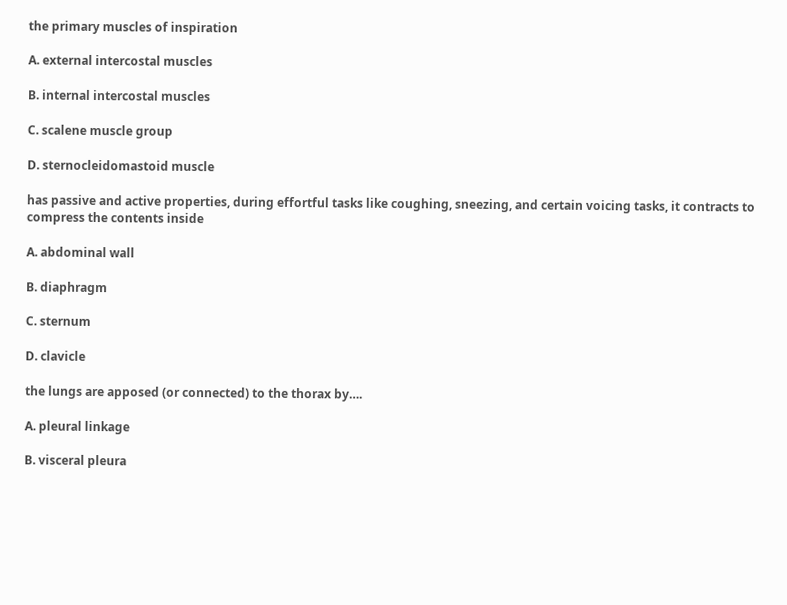the primary muscles of inspiration

A. external intercostal muscles

B. internal intercostal muscles

C. scalene muscle group

D. sternocleidomastoid muscle

has passive and active properties, during effortful tasks like coughing, sneezing, and certain voicing tasks, it contracts to compress the contents inside

A. abdominal wall

B. diaphragm

C. sternum

D. clavicle

the lungs are apposed (or connected) to the thorax by….

A. pleural linkage

B. visceral pleura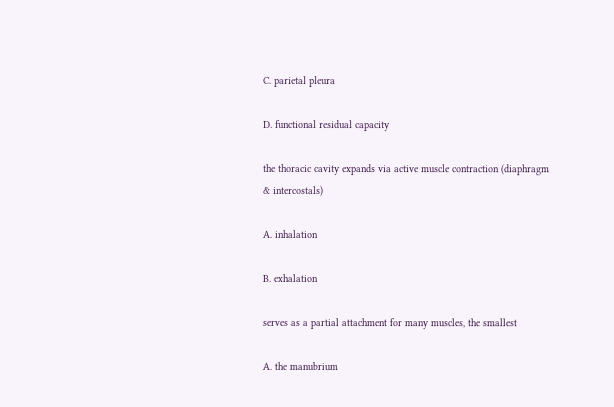C. parietal pleura

D. functional residual capacity

the thoracic cavity expands via active muscle contraction (diaphragm & intercostals)

A. inhalation

B. exhalation

serves as a partial attachment for many muscles, the smallest

A. the manubrium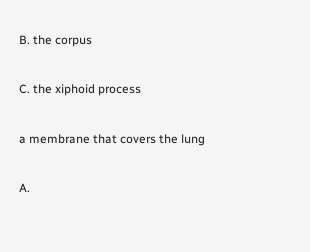B. the corpus

C. the xiphoid process

a membrane that covers the lung

A.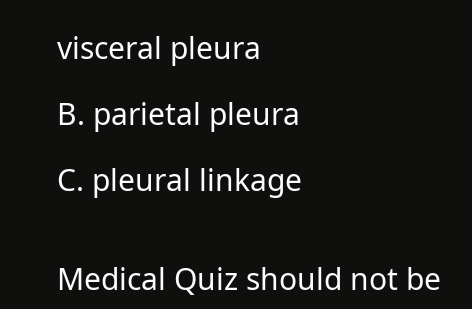visceral pleura

B. parietal pleura

C. pleural linkage


Medical Quiz should not be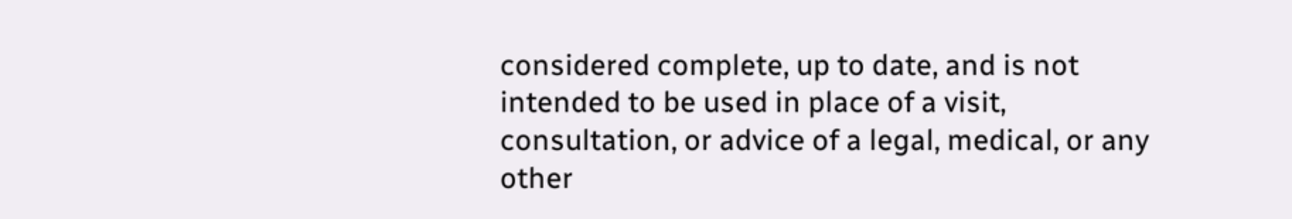considered complete, up to date, and is not intended to be used in place of a visit, consultation, or advice of a legal, medical, or any other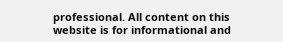professional. All content on this website is for informational and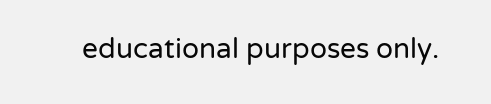educational purposes only.